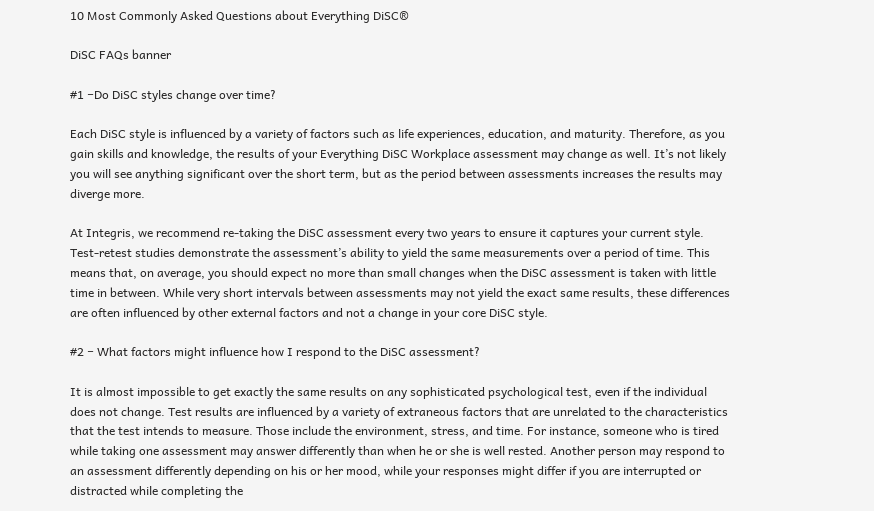10 Most Commonly Asked Questions about Everything DiSC®

DiSC FAQs banner

#1 −Do DiSC styles change over time?

Each DiSC style is influenced by a variety of factors such as life experiences, education, and maturity. Therefore, as you gain skills and knowledge, the results of your Everything DiSC Workplace assessment may change as well. It’s not likely you will see anything significant over the short term, but as the period between assessments increases the results may diverge more.

At Integris, we recommend re-taking the DiSC assessment every two years to ensure it captures your current style. Test-retest studies demonstrate the assessment’s ability to yield the same measurements over a period of time. This means that, on average, you should expect no more than small changes when the DiSC assessment is taken with little time in between. While very short intervals between assessments may not yield the exact same results, these differences are often influenced by other external factors and not a change in your core DiSC style.

#2 − What factors might influence how I respond to the DiSC assessment?

It is almost impossible to get exactly the same results on any sophisticated psychological test, even if the individual does not change. Test results are influenced by a variety of extraneous factors that are unrelated to the characteristics that the test intends to measure. Those include the environment, stress, and time. For instance, someone who is tired while taking one assessment may answer differently than when he or she is well rested. Another person may respond to an assessment differently depending on his or her mood, while your responses might differ if you are interrupted or distracted while completing the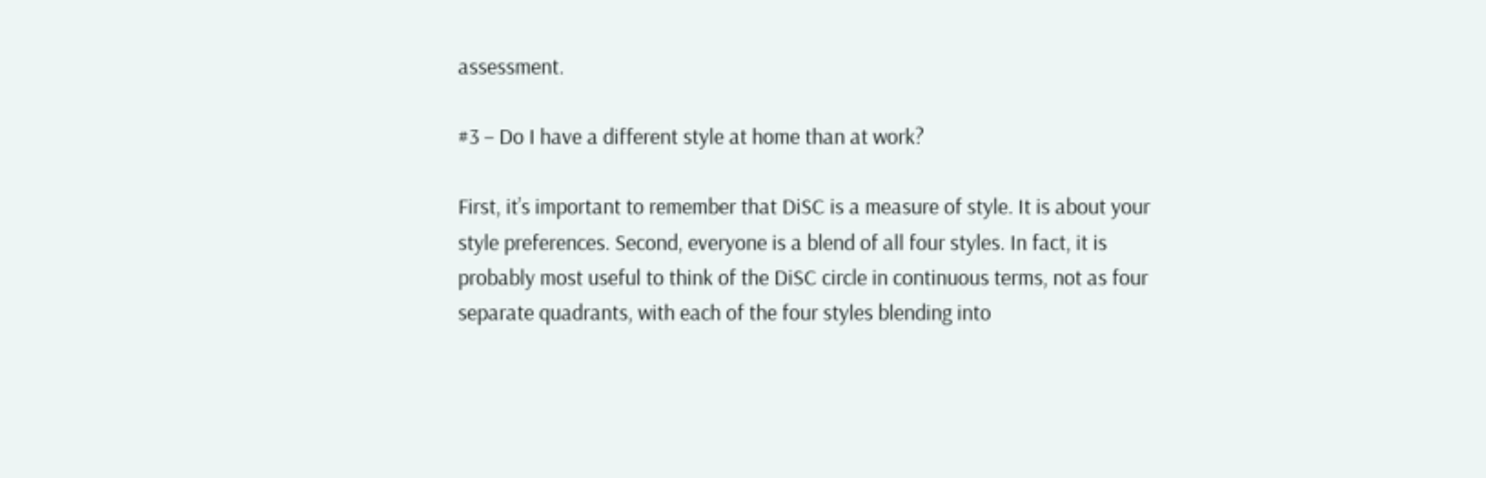assessment.

#3 − Do I have a different style at home than at work?

First, it’s important to remember that DiSC is a measure of style. It is about your style preferences. Second, everyone is a blend of all four styles. In fact, it is probably most useful to think of the DiSC circle in continuous terms, not as four separate quadrants, with each of the four styles blending into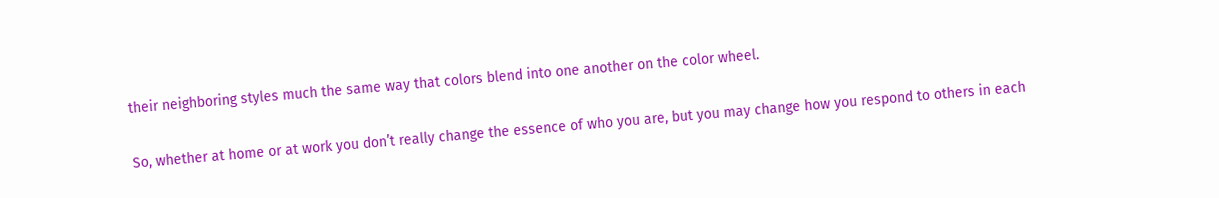their neighboring styles much the same way that colors blend into one another on the color wheel.

So, whether at home or at work you don’t really change the essence of who you are, but you may change how you respond to others in each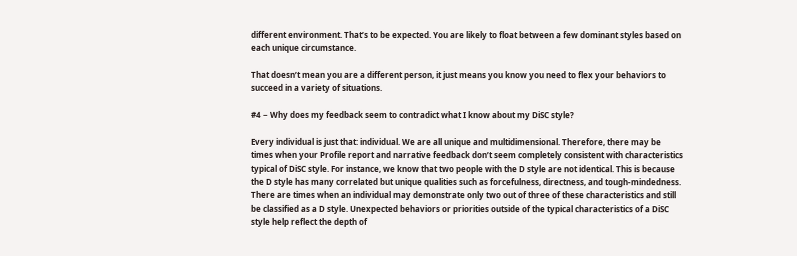different environment. That’s to be expected. You are likely to float between a few dominant styles based on each unique circumstance.

That doesn’t mean you are a different person, it just means you know you need to flex your behaviors to succeed in a variety of situations.

#4 − Why does my feedback seem to contradict what I know about my DiSC style?

Every individual is just that: individual. We are all unique and multidimensional. Therefore, there may be times when your Profile report and narrative feedback don’t seem completely consistent with characteristics typical of DiSC style. For instance, we know that two people with the D style are not identical. This is because the D style has many correlated but unique qualities such as forcefulness, directness, and tough-mindedness. There are times when an individual may demonstrate only two out of three of these characteristics and still be classified as a D style. Unexpected behaviors or priorities outside of the typical characteristics of a DiSC style help reflect the depth of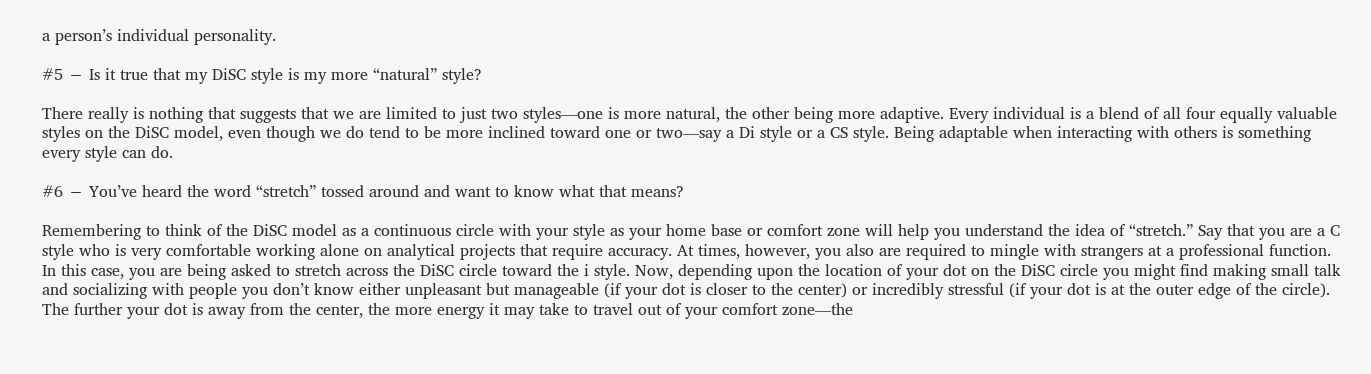a person’s individual personality.

#5 − Is it true that my DiSC style is my more “natural” style?

There really is nothing that suggests that we are limited to just two styles—one is more natural, the other being more adaptive. Every individual is a blend of all four equally valuable styles on the DiSC model, even though we do tend to be more inclined toward one or two—say a Di style or a CS style. Being adaptable when interacting with others is something every style can do.

#6 − You’ve heard the word “stretch” tossed around and want to know what that means?

Remembering to think of the DiSC model as a continuous circle with your style as your home base or comfort zone will help you understand the idea of “stretch.” Say that you are a C style who is very comfortable working alone on analytical projects that require accuracy. At times, however, you also are required to mingle with strangers at a professional function. In this case, you are being asked to stretch across the DiSC circle toward the i style. Now, depending upon the location of your dot on the DiSC circle you might find making small talk and socializing with people you don’t know either unpleasant but manageable (if your dot is closer to the center) or incredibly stressful (if your dot is at the outer edge of the circle). The further your dot is away from the center, the more energy it may take to travel out of your comfort zone—the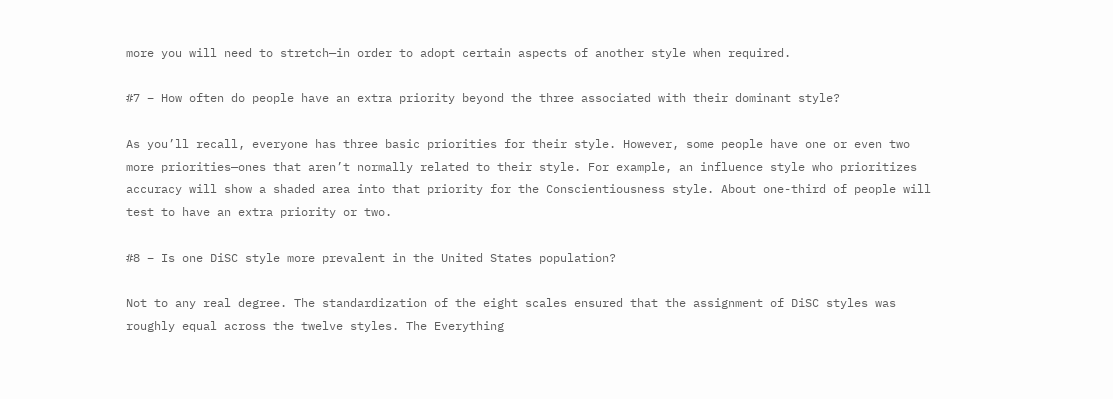more you will need to stretch—in order to adopt certain aspects of another style when required.

#7 − How often do people have an extra priority beyond the three associated with their dominant style?

As you’ll recall, everyone has three basic priorities for their style. However, some people have one or even two more priorities—ones that aren’t normally related to their style. For example, an influence style who prioritizes accuracy will show a shaded area into that priority for the Conscientiousness style. About one-third of people will test to have an extra priority or two.

#8 − Is one DiSC style more prevalent in the United States population?

Not to any real degree. The standardization of the eight scales ensured that the assignment of DiSC styles was roughly equal across the twelve styles. The Everything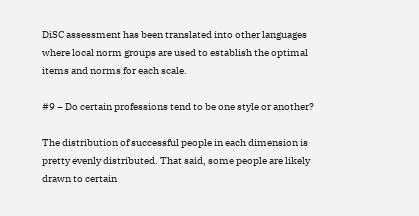DiSC assessment has been translated into other languages where local norm groups are used to establish the optimal items and norms for each scale.

#9 − Do certain professions tend to be one style or another?

The distribution of successful people in each dimension is pretty evenly distributed. That said, some people are likely drawn to certain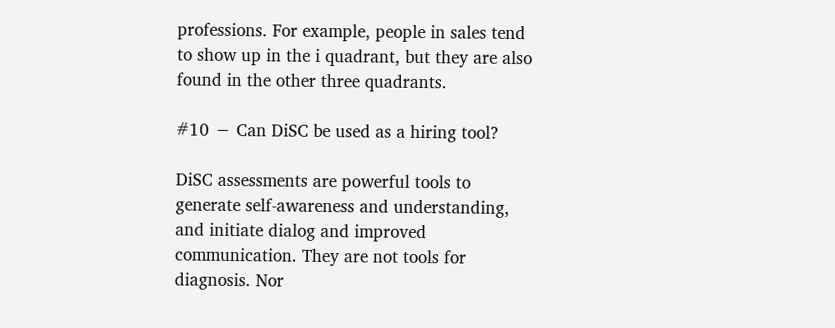professions. For example, people in sales tend to show up in the i quadrant, but they are also found in the other three quadrants.

#10 − Can DiSC be used as a hiring tool?

DiSC assessments are powerful tools to generate self-awareness and understanding, and initiate dialog and improved communication. They are not tools for diagnosis. Nor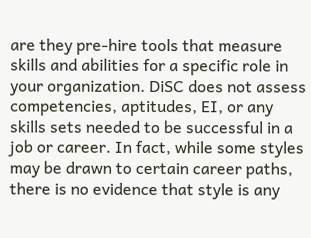are they pre-hire tools that measure skills and abilities for a specific role in your organization. DiSC does not assess competencies, aptitudes, EI, or any skills sets needed to be successful in a job or career. In fact, while some styles may be drawn to certain career paths, there is no evidence that style is any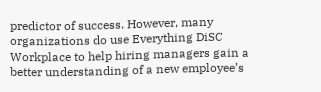predictor of success. However, many organizations do use Everything DiSC Workplace to help hiring managers gain a better understanding of a new employee’s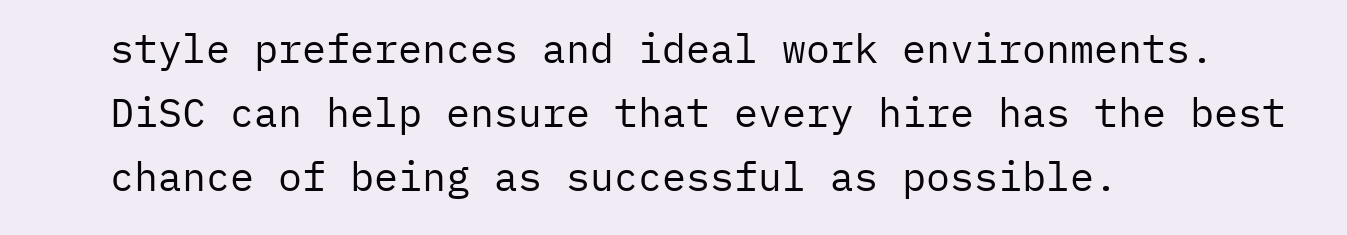style preferences and ideal work environments. DiSC can help ensure that every hire has the best chance of being as successful as possible.